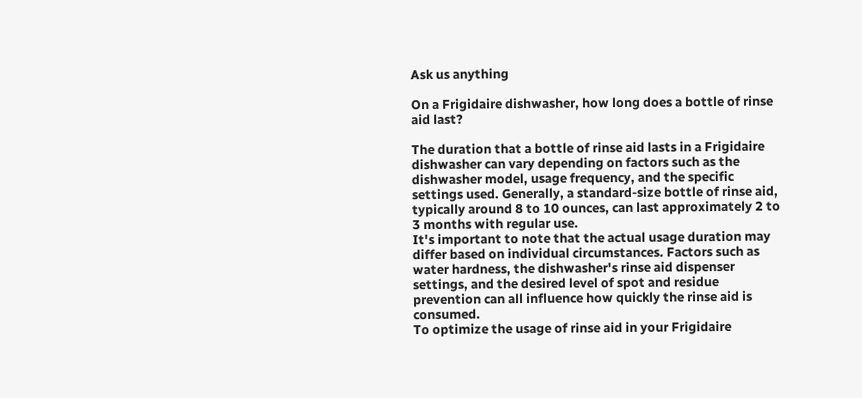Ask us anything

On a Frigidaire dishwasher, how long does a bottle of rinse aid last?

The duration that a bottle of rinse aid lasts in a Frigidaire dishwasher can vary depending on factors such as the dishwasher model, usage frequency, and the specific settings used. Generally, a standard-size bottle of rinse aid, typically around 8 to 10 ounces, can last approximately 2 to 3 months with regular use.
It's important to note that the actual usage duration may differ based on individual circumstances. Factors such as water hardness, the dishwasher's rinse aid dispenser settings, and the desired level of spot and residue prevention can all influence how quickly the rinse aid is consumed.
To optimize the usage of rinse aid in your Frigidaire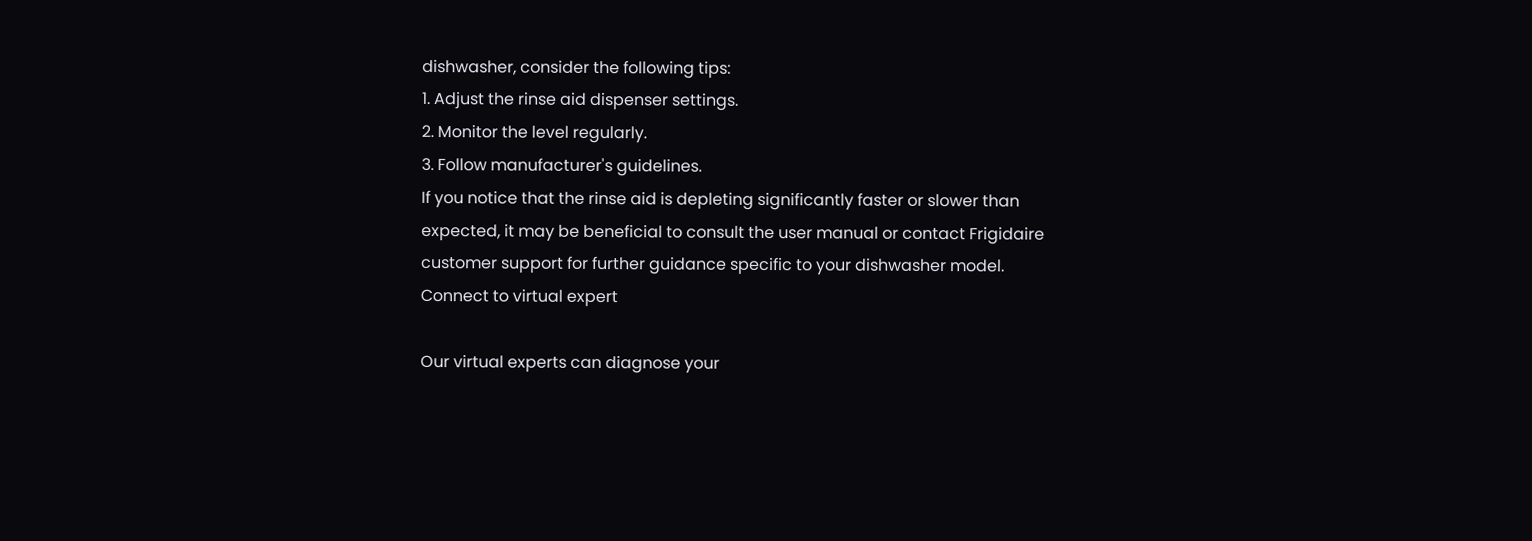dishwasher, consider the following tips:
1. Adjust the rinse aid dispenser settings.
2. Monitor the level regularly.
3. Follow manufacturer's guidelines.
If you notice that the rinse aid is depleting significantly faster or slower than expected, it may be beneficial to consult the user manual or contact Frigidaire customer support for further guidance specific to your dishwasher model.
Connect to virtual expert

Our virtual experts can diagnose your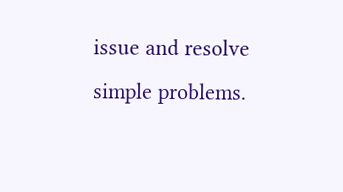issue and resolve simple problems.